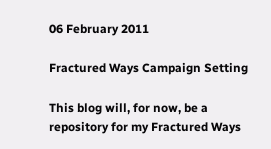06 February 2011

Fractured Ways Campaign Setting

This blog will, for now, be a repository for my Fractured Ways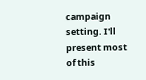campaign setting. I'll present most of this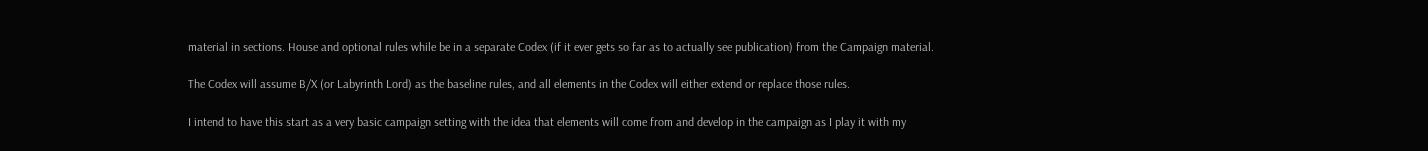material in sections. House and optional rules while be in a separate Codex (if it ever gets so far as to actually see publication) from the Campaign material.

The Codex will assume B/X (or Labyrinth Lord) as the baseline rules, and all elements in the Codex will either extend or replace those rules.

I intend to have this start as a very basic campaign setting with the idea that elements will come from and develop in the campaign as I play it with my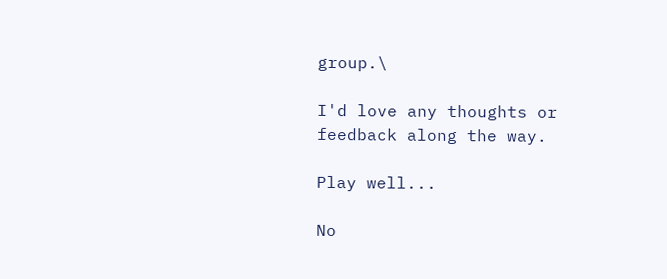group.\

I'd love any thoughts or feedback along the way.

Play well...

No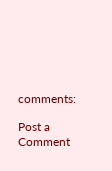comments:

Post a Comment